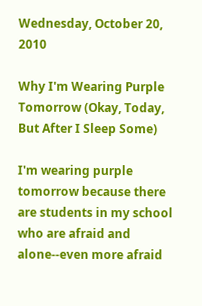Wednesday, October 20, 2010

Why I'm Wearing Purple Tomorrow (Okay, Today, But After I Sleep Some)

I'm wearing purple tomorrow because there are students in my school who are afraid and alone--even more afraid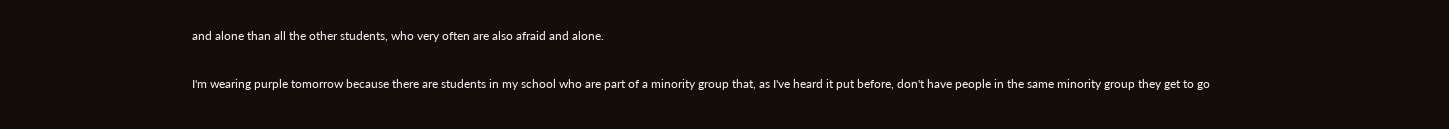and alone than all the other students, who very often are also afraid and alone.

I'm wearing purple tomorrow because there are students in my school who are part of a minority group that, as I've heard it put before, don't have people in the same minority group they get to go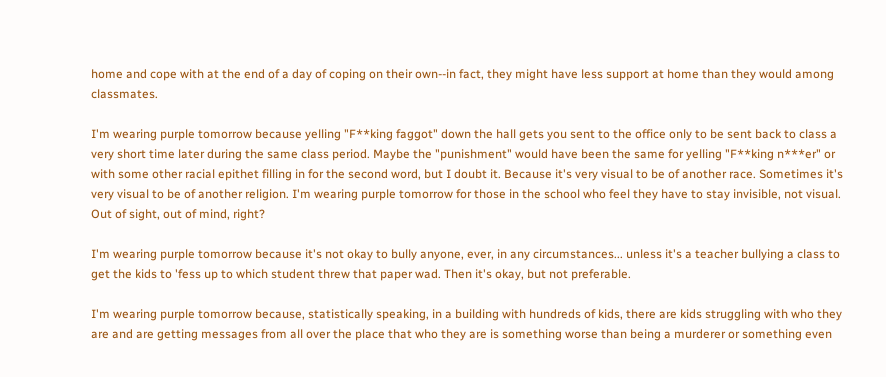home and cope with at the end of a day of coping on their own--in fact, they might have less support at home than they would among classmates.

I'm wearing purple tomorrow because yelling "F**king faggot" down the hall gets you sent to the office only to be sent back to class a very short time later during the same class period. Maybe the "punishment" would have been the same for yelling "F**king n***er" or with some other racial epithet filling in for the second word, but I doubt it. Because it's very visual to be of another race. Sometimes it's very visual to be of another religion. I'm wearing purple tomorrow for those in the school who feel they have to stay invisible, not visual. Out of sight, out of mind, right?

I'm wearing purple tomorrow because it's not okay to bully anyone, ever, in any circumstances... unless it's a teacher bullying a class to get the kids to 'fess up to which student threw that paper wad. Then it's okay, but not preferable.

I'm wearing purple tomorrow because, statistically speaking, in a building with hundreds of kids, there are kids struggling with who they are and are getting messages from all over the place that who they are is something worse than being a murderer or something even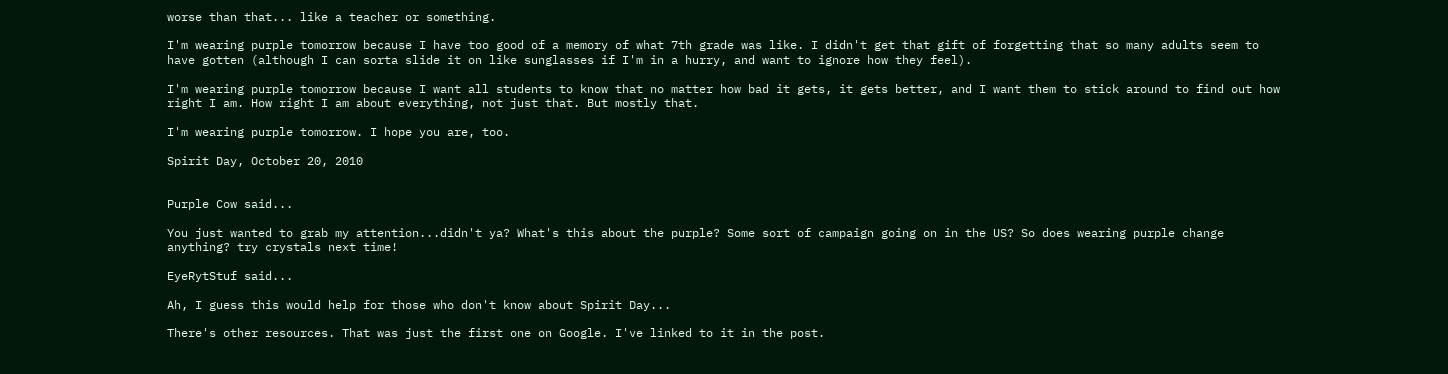worse than that... like a teacher or something.

I'm wearing purple tomorrow because I have too good of a memory of what 7th grade was like. I didn't get that gift of forgetting that so many adults seem to have gotten (although I can sorta slide it on like sunglasses if I'm in a hurry, and want to ignore how they feel).

I'm wearing purple tomorrow because I want all students to know that no matter how bad it gets, it gets better, and I want them to stick around to find out how right I am. How right I am about everything, not just that. But mostly that.

I'm wearing purple tomorrow. I hope you are, too.

Spirit Day, October 20, 2010


Purple Cow said...

You just wanted to grab my attention...didn't ya? What's this about the purple? Some sort of campaign going on in the US? So does wearing purple change anything? try crystals next time!

EyeRytStuf said...

Ah, I guess this would help for those who don't know about Spirit Day...

There's other resources. That was just the first one on Google. I've linked to it in the post.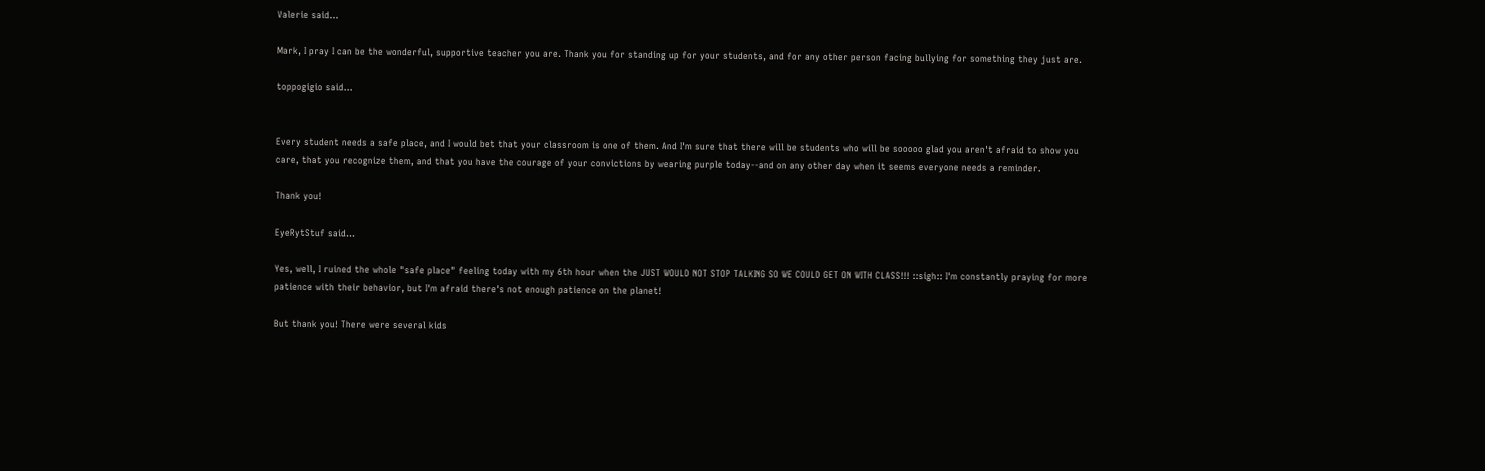Valerie said...

Mark, I pray I can be the wonderful, supportive teacher you are. Thank you for standing up for your students, and for any other person facing bullying for something they just are.

toppogigio said...


Every student needs a safe place, and I would bet that your classroom is one of them. And I'm sure that there will be students who will be sooooo glad you aren't afraid to show you care, that you recognize them, and that you have the courage of your convictions by wearing purple today--and on any other day when it seems everyone needs a reminder.

Thank you!

EyeRytStuf said...

Yes, well, I ruined the whole "safe place" feeling today with my 6th hour when the JUST WOULD NOT STOP TALKING SO WE COULD GET ON WITH CLASS!!! ::sigh:: I'm constantly praying for more patience with their behavior, but I'm afraid there's not enough patience on the planet!

But thank you! There were several kids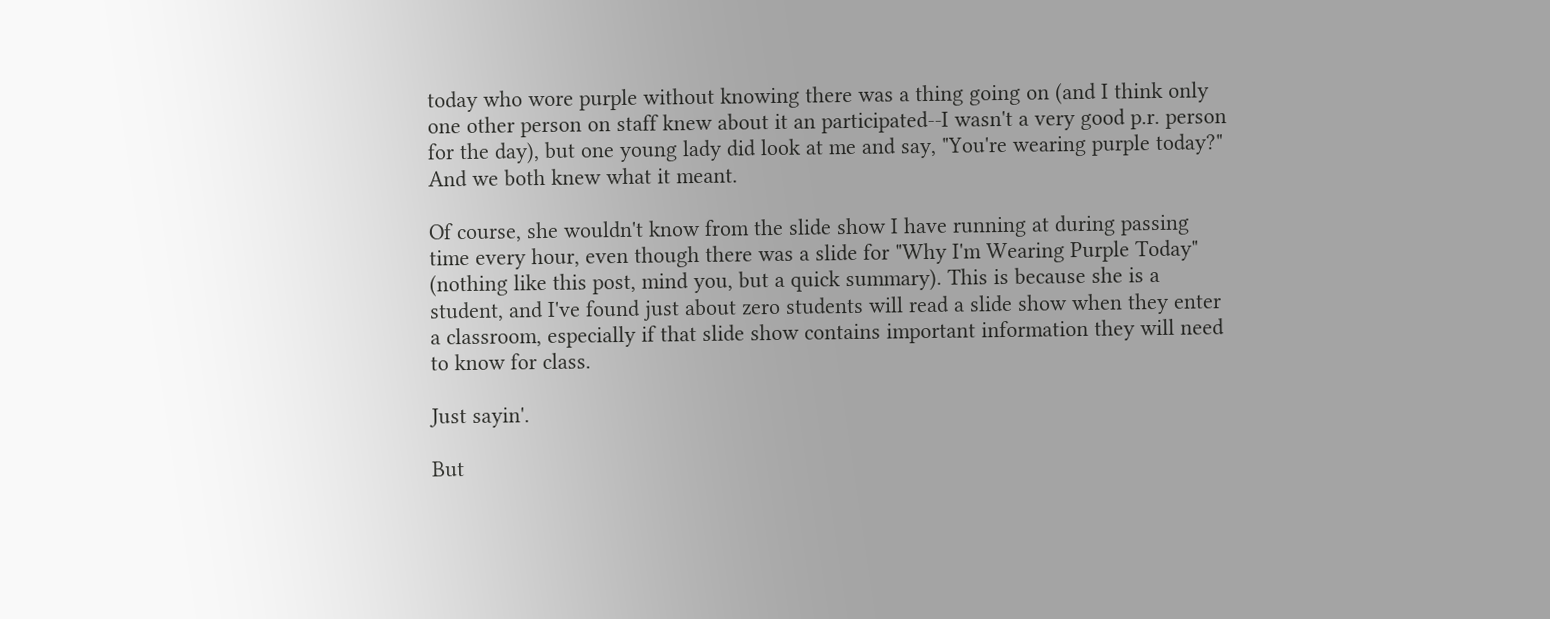today who wore purple without knowing there was a thing going on (and I think only one other person on staff knew about it an participated--I wasn't a very good p.r. person for the day), but one young lady did look at me and say, "You're wearing purple today?" And we both knew what it meant.

Of course, she wouldn't know from the slide show I have running at during passing time every hour, even though there was a slide for "Why I'm Wearing Purple Today" (nothing like this post, mind you, but a quick summary). This is because she is a student, and I've found just about zero students will read a slide show when they enter a classroom, especially if that slide show contains important information they will need to know for class.

Just sayin'.

But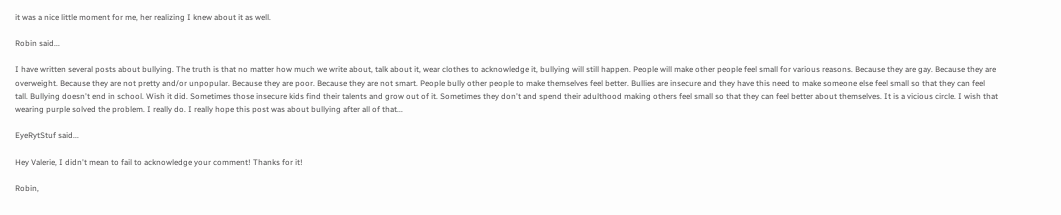it was a nice little moment for me, her realizing I knew about it as well.

Robin said...

I have written several posts about bullying. The truth is that no matter how much we write about, talk about it, wear clothes to acknowledge it, bullying will still happen. People will make other people feel small for various reasons. Because they are gay. Because they are overweight. Because they are not pretty and/or unpopular. Because they are poor. Because they are not smart. People bully other people to make themselves feel better. Bullies are insecure and they have this need to make someone else feel small so that they can feel tall. Bullying doesn't end in school. Wish it did. Sometimes those insecure kids find their talents and grow out of it. Sometimes they don't and spend their adulthood making others feel small so that they can feel better about themselves. It is a vicious circle. I wish that wearing purple solved the problem. I really do. I really hope this post was about bullying after all of that...

EyeRytStuf said...

Hey Valerie, I didn't mean to fail to acknowledge your comment! Thanks for it!

Robin,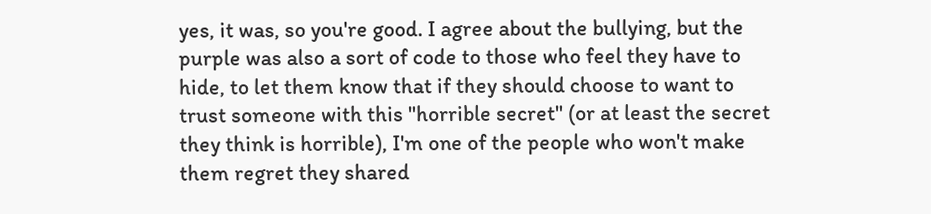yes, it was, so you're good. I agree about the bullying, but the purple was also a sort of code to those who feel they have to hide, to let them know that if they should choose to want to trust someone with this "horrible secret" (or at least the secret they think is horrible), I'm one of the people who won't make them regret they shared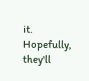it. Hopefully, they'll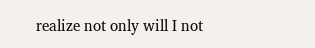realize not only will I not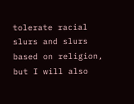tolerate racial slurs and slurs based on religion, but I will also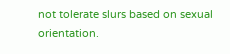not tolerate slurs based on sexual orientation.